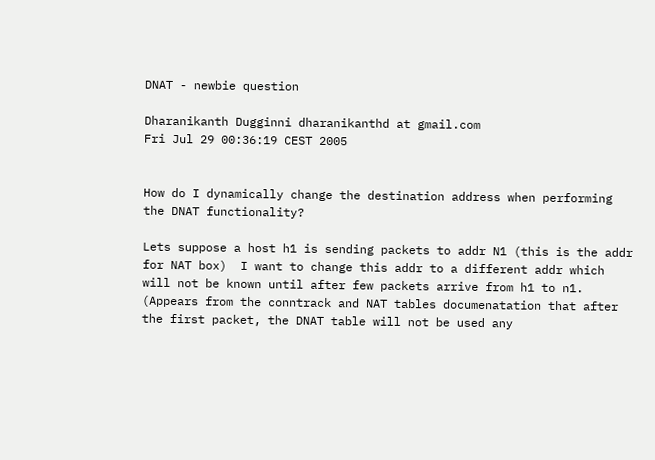DNAT - newbie question

Dharanikanth Dugginni dharanikanthd at gmail.com
Fri Jul 29 00:36:19 CEST 2005


How do I dynamically change the destination address when performing
the DNAT functionality?

Lets suppose a host h1 is sending packets to addr N1 (this is the addr
for NAT box)  I want to change this addr to a different addr which
will not be known until after few packets arrive from h1 to n1.
(Appears from the conntrack and NAT tables documenatation that after
the first packet, the DNAT table will not be used any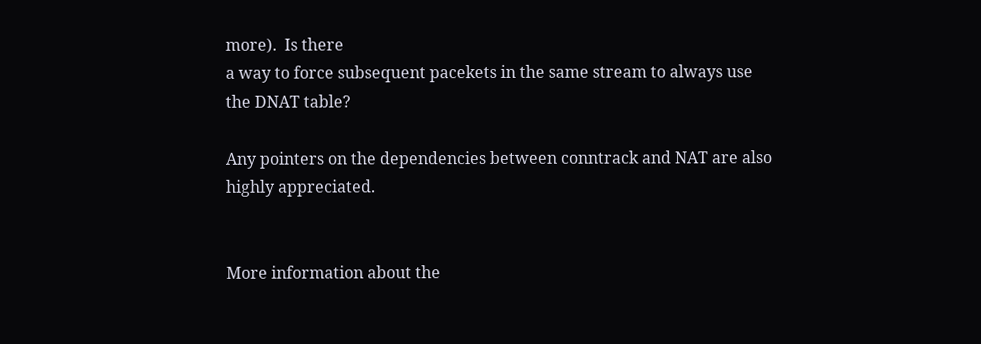more).  Is there
a way to force subsequent pacekets in the same stream to always use
the DNAT table?

Any pointers on the dependencies between conntrack and NAT are also
highly appreciated.


More information about the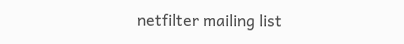netfilter mailing list